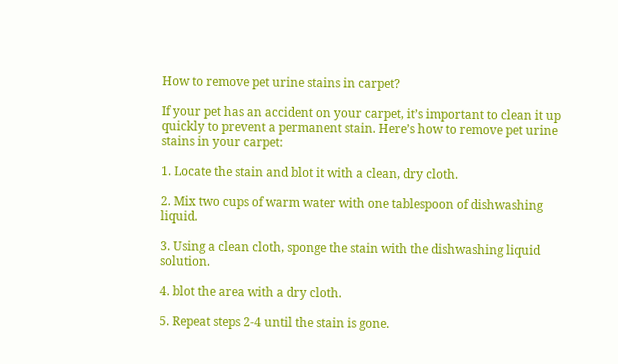How to remove pet urine stains in carpet?

If your pet has an accident on your carpet, it’s important to clean it up quickly to prevent a permanent stain. Here’s how to remove pet urine stains in your carpet:

1. Locate the stain and blot it with a clean, dry cloth.

2. Mix two cups of warm water with one tablespoon of dishwashing liquid.

3. Using a clean cloth, sponge the stain with the dishwashing liquid solution.

4. blot the area with a dry cloth.

5. Repeat steps 2-4 until the stain is gone.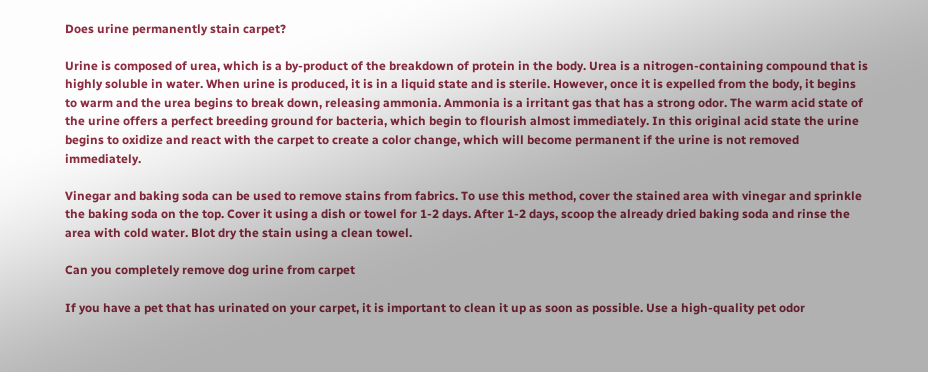Does urine permanently stain carpet?

Urine is composed of urea, which is a by-product of the breakdown of protein in the body. Urea is a nitrogen-containing compound that is highly soluble in water. When urine is produced, it is in a liquid state and is sterile. However, once it is expelled from the body, it begins to warm and the urea begins to break down, releasing ammonia. Ammonia is a irritant gas that has a strong odor. The warm acid state of the urine offers a perfect breeding ground for bacteria, which begin to flourish almost immediately. In this original acid state the urine begins to oxidize and react with the carpet to create a color change, which will become permanent if the urine is not removed immediately.

Vinegar and baking soda can be used to remove stains from fabrics. To use this method, cover the stained area with vinegar and sprinkle the baking soda on the top. Cover it using a dish or towel for 1-2 days. After 1-2 days, scoop the already dried baking soda and rinse the area with cold water. Blot dry the stain using a clean towel.

Can you completely remove dog urine from carpet

If you have a pet that has urinated on your carpet, it is important to clean it up as soon as possible. Use a high-quality pet odor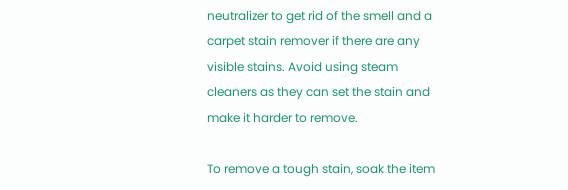neutralizer to get rid of the smell and a carpet stain remover if there are any visible stains. Avoid using steam cleaners as they can set the stain and make it harder to remove.

To remove a tough stain, soak the item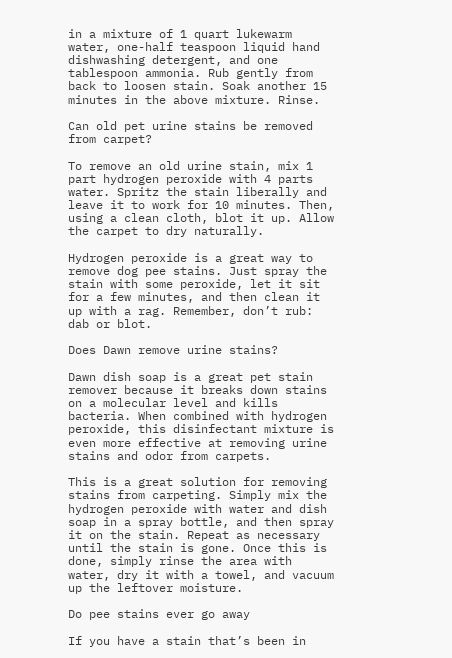in a mixture of 1 quart lukewarm water, one-half teaspoon liquid hand dishwashing detergent, and one tablespoon ammonia. Rub gently from back to loosen stain. Soak another 15 minutes in the above mixture. Rinse.

Can old pet urine stains be removed from carpet?

To remove an old urine stain, mix 1 part hydrogen peroxide with 4 parts water. Spritz the stain liberally and leave it to work for 10 minutes. Then, using a clean cloth, blot it up. Allow the carpet to dry naturally.

Hydrogen peroxide is a great way to remove dog pee stains. Just spray the stain with some peroxide, let it sit for a few minutes, and then clean it up with a rag. Remember, don’t rub: dab or blot.

Does Dawn remove urine stains?

Dawn dish soap is a great pet stain remover because it breaks down stains on a molecular level and kills bacteria. When combined with hydrogen peroxide, this disinfectant mixture is even more effective at removing urine stains and odor from carpets.

This is a great solution for removing stains from carpeting. Simply mix the hydrogen peroxide with water and dish soap in a spray bottle, and then spray it on the stain. Repeat as necessary until the stain is gone. Once this is done, simply rinse the area with water, dry it with a towel, and vacuum up the leftover moisture.

Do pee stains ever go away

If you have a stain that’s been in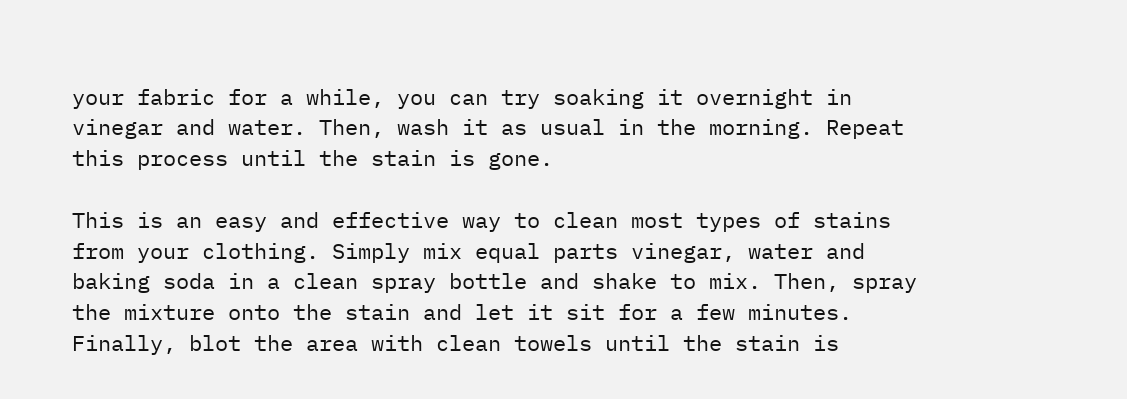your fabric for a while, you can try soaking it overnight in vinegar and water. Then, wash it as usual in the morning. Repeat this process until the stain is gone.

This is an easy and effective way to clean most types of stains from your clothing. Simply mix equal parts vinegar, water and baking soda in a clean spray bottle and shake to mix. Then, spray the mixture onto the stain and let it sit for a few minutes. Finally, blot the area with clean towels until the stain is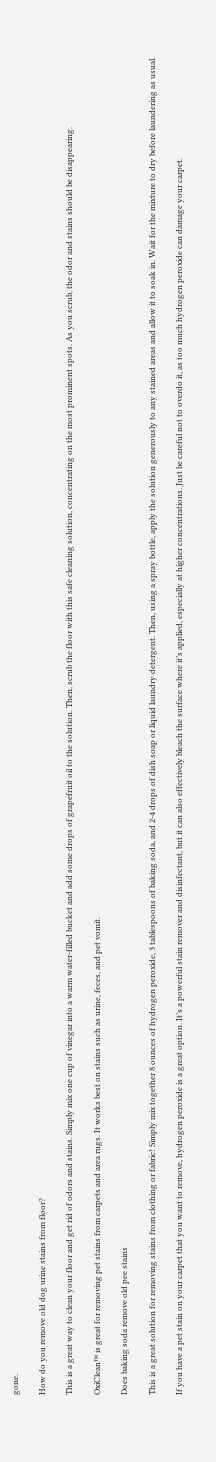gone.

How do you remove old dog urine stains from floor?

This is a great way to clean your floor and get rid of odors and stains. Simply mix one cup of vinegar into a warm water-filled bucket and add some drops of grapefruit oil to the solution. Then, scrub the floor with this safe cleaning solution, concentrating on the most prominent spots. As you scrub, the odor and stains should be disappearing.

OxiClean™ is great for removing pet stains from carpets and area rugs. It works best on stains such as urine, feces, and pet vomit.

Does baking soda remove old pee stains

This is a great solution for removing stains from clothing or fabric! Simply mix together 8 ounces of hydrogen peroxide, 3 tablespoons of baking soda, and 2-4 drops of dish soap or liquid laundry detergent. Then, using a spray bottle, apply the solution generously to any stained areas and allow it to soak in. Wait for the mixture to dry before laundering as usual.

If you have a pet stain on your carpet that you want to remove, hydrogen peroxide is a great option. It’s a powerful stain remover and disinfectant, but it can also effectively bleach the surface where it’s applied, especially at higher concentrations. Just be careful not to overdo it, as too much hydrogen peroxide can damage your carpet.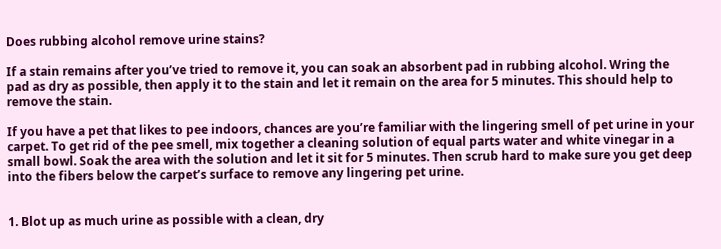Does rubbing alcohol remove urine stains?

If a stain remains after you’ve tried to remove it, you can soak an absorbent pad in rubbing alcohol. Wring the pad as dry as possible, then apply it to the stain and let it remain on the area for 5 minutes. This should help to remove the stain.

If you have a pet that likes to pee indoors, chances are you’re familiar with the lingering smell of pet urine in your carpet. To get rid of the pee smell, mix together a cleaning solution of equal parts water and white vinegar in a small bowl. Soak the area with the solution and let it sit for 5 minutes. Then scrub hard to make sure you get deep into the fibers below the carpet’s surface to remove any lingering pet urine.


1. Blot up as much urine as possible with a clean, dry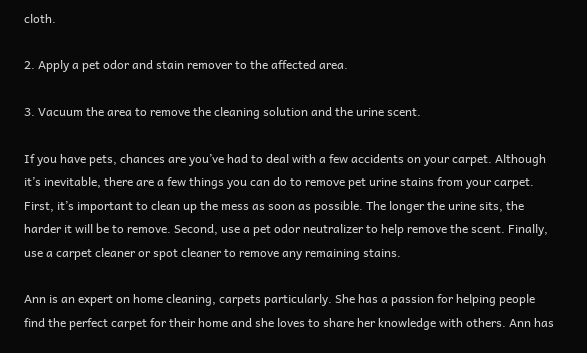cloth.

2. Apply a pet odor and stain remover to the affected area.

3. Vacuum the area to remove the cleaning solution and the urine scent.

If you have pets, chances are you’ve had to deal with a few accidents on your carpet. Although it’s inevitable, there are a few things you can do to remove pet urine stains from your carpet. First, it’s important to clean up the mess as soon as possible. The longer the urine sits, the harder it will be to remove. Second, use a pet odor neutralizer to help remove the scent. Finally, use a carpet cleaner or spot cleaner to remove any remaining stains.

Ann is an expert on home cleaning, carpets particularly. She has a passion for helping people find the perfect carpet for their home and she loves to share her knowledge with others. Ann has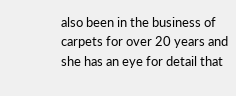also been in the business of carpets for over 20 years and she has an eye for detail that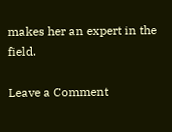makes her an expert in the field.

Leave a Comment